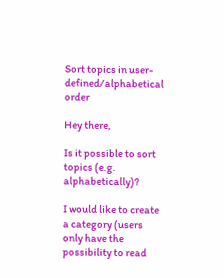Sort topics in user-defined/alphabetical order

Hey there,

Is it possible to sort topics (e.g. alphabetically)?

I would like to create a category (users only have the possibility to read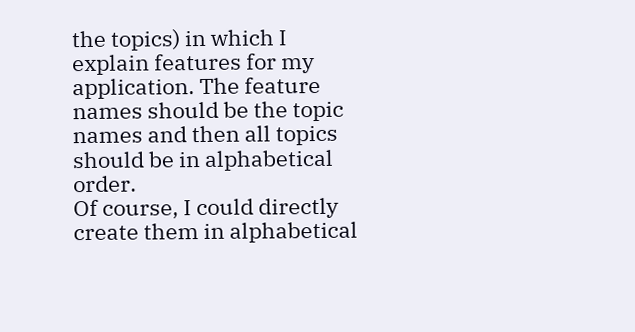the topics) in which I explain features for my application. The feature names should be the topic names and then all topics should be in alphabetical order.
Of course, I could directly create them in alphabetical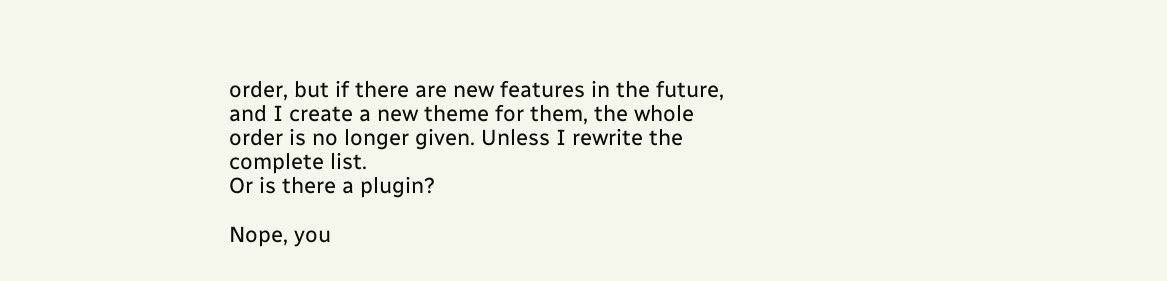order, but if there are new features in the future, and I create a new theme for them, the whole order is no longer given. Unless I rewrite the complete list.
Or is there a plugin?

Nope, you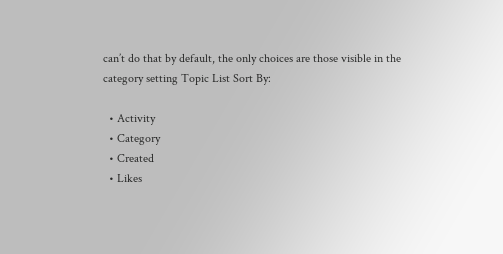can’t do that by default, the only choices are those visible in the category setting Topic List Sort By:

  • Activity
  • Category
  • Created
  • Likes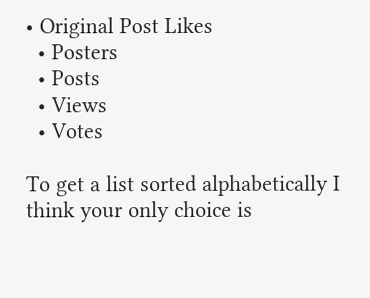• Original Post Likes
  • Posters
  • Posts
  • Views
  • Votes

To get a list sorted alphabetically I think your only choice is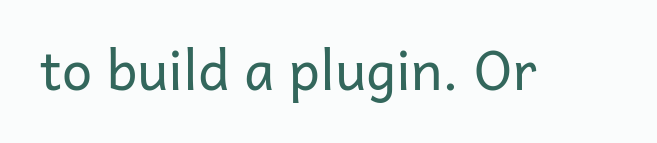to build a plugin. Or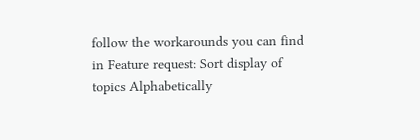follow the workarounds you can find in Feature request: Sort display of topics Alphabetically